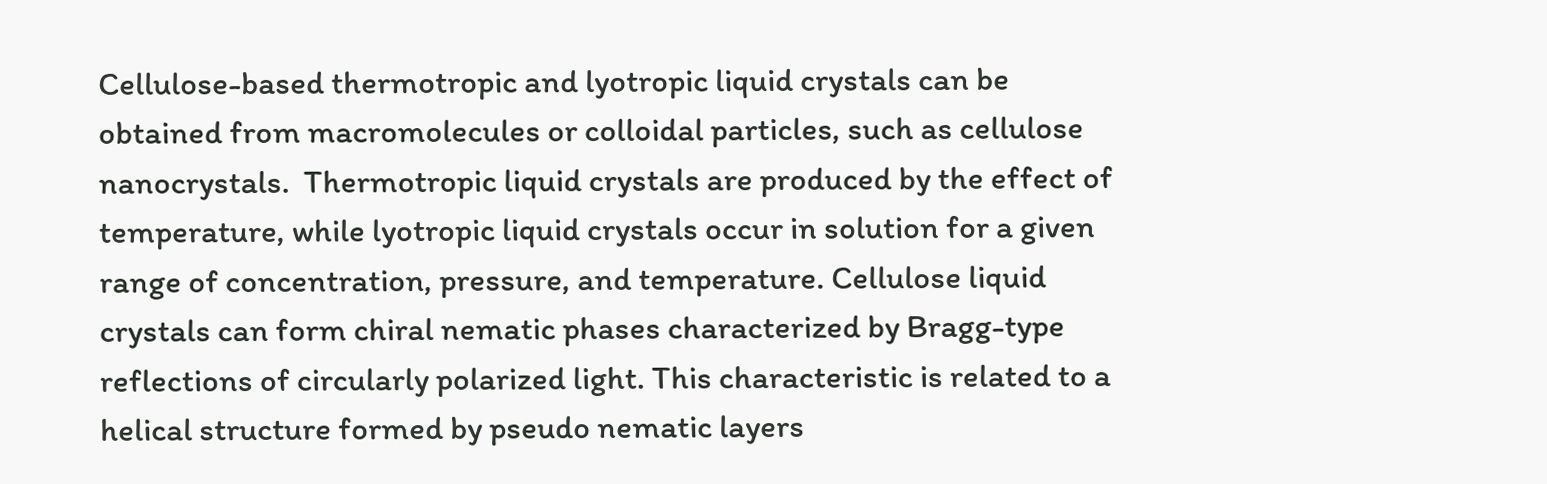Cellulose-based thermotropic and lyotropic liquid crystals can be obtained from macromolecules or colloidal particles, such as cellulose nanocrystals.  Thermotropic liquid crystals are produced by the effect of temperature, while lyotropic liquid crystals occur in solution for a given range of concentration, pressure, and temperature. Cellulose liquid crystals can form chiral nematic phases characterized by Bragg-type reflections of circularly polarized light. This characteristic is related to a helical structure formed by pseudo nematic layers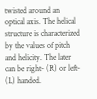twisted around an optical axis. The helical structure is characterized by the values of pitch and helicity. The later can be right- (R) or left- (L) handed.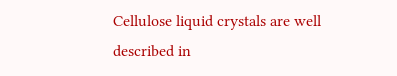Cellulose liquid crystals are well described in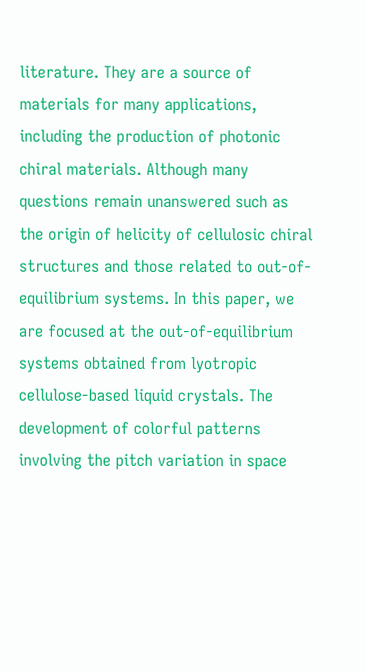literature. They are a source of materials for many applications, including the production of photonic chiral materials. Although many questions remain unanswered such as the origin of helicity of cellulosic chiral structures and those related to out-of-equilibrium systems. In this paper, we are focused at the out-of-equilibrium systems obtained from lyotropic cellulose-based liquid crystals. The development of colorful patterns involving the pitch variation in space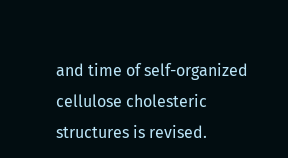and time of self-organized cellulose cholesteric structures is revised.